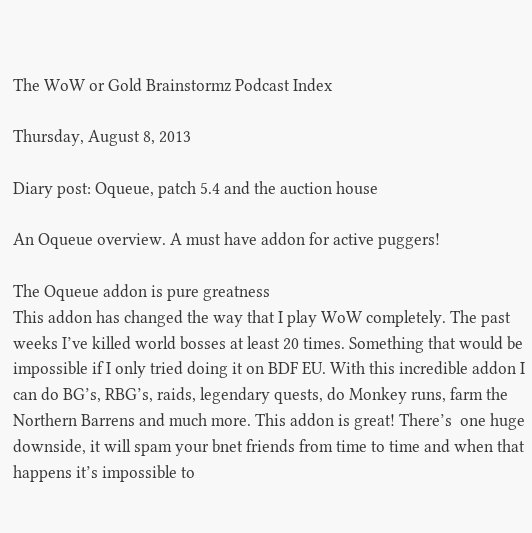The WoW or Gold Brainstormz Podcast Index

Thursday, August 8, 2013

Diary post: Oqueue, patch 5.4 and the auction house

An Oqueue overview. A must have addon for active puggers!

The Oqueue addon is pure greatness
This addon has changed the way that I play WoW completely. The past weeks I’ve killed world bosses at least 20 times. Something that would be impossible if I only tried doing it on BDF EU. With this incredible addon I can do BG’s, RBG’s, raids, legendary quests, do Monkey runs, farm the Northern Barrens and much more. This addon is great! There’s  one huge downside, it will spam your bnet friends from time to time and when that happens it’s impossible to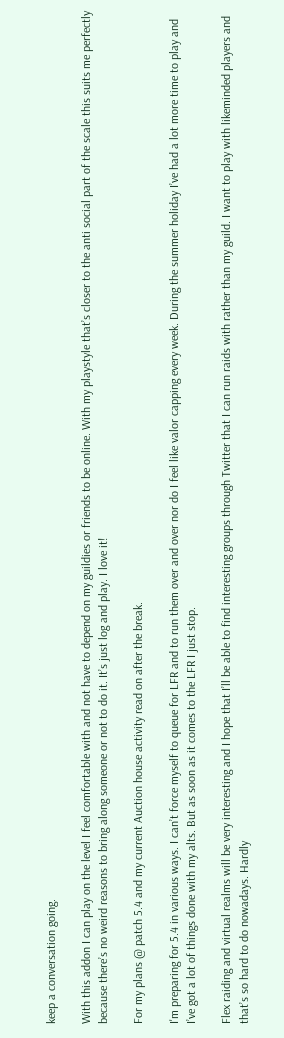keep a conversation going.

With this addon I can play on the level I feel comfortable with and not have to depend on my guildies or friends to be online. With my playstyle that’s closer to the anti social part of the scale this suits me perfectly because there’s no weird reasons to bring along someone or not to do it. It’s just log and play. I love it!

For my plans @ patch 5.4 and my current Auction house activity read on after the break.

I'm preparing for 5.4 in various ways. I can’t force myself to queue for LFR and to run them over and over nor do I feel like valor capping every week. During the summer holiday I’ve had a lot more time to play and I’ve got a lot of things done with my alts. But as soon as it comes to the LFR I just stop.

Flex raiding and virtual realms will be very interesting and I hope that I’ll be able to find interesting groups through Twitter that I can run raids with rather than my guild. I want to play with likeminded players and that’s so hard to do nowadays. Hardly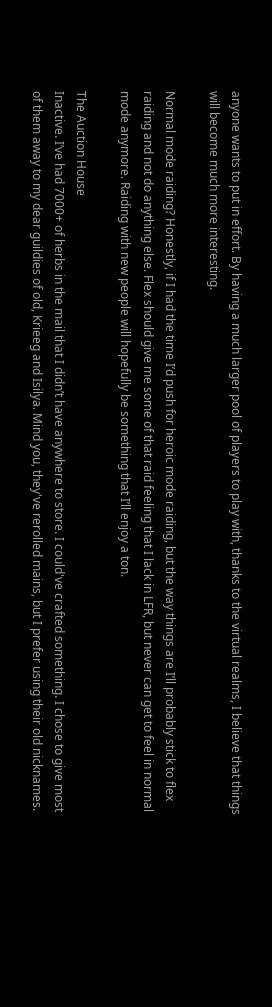anyone wants to put in effort. By having a much larger pool of players to play with, thanks to the virtual realms, I believe that things will become much more interesting.

Normal mode raiding? Honestly, if I had the time I’d push for heroic mode raiding, but the way things are I’ll probably stick to flex raiding and not do anything else. Flex should give me some of that raid feeling that I lack in LFR, but never can get to feel in normal mode anymore. Raiding with new people will hopefully be something that I’ll enjoy a ton.

The Auction House
Inactive. I’ve had 7000+ of herbs in the mail that I didn’t have anywhere to store. I could've crafted something. I chose to give most of them away to my dear guildies of old, Krieeg and Isilya. Mind you, they've rerolled mains, but I prefer using their old nicknames.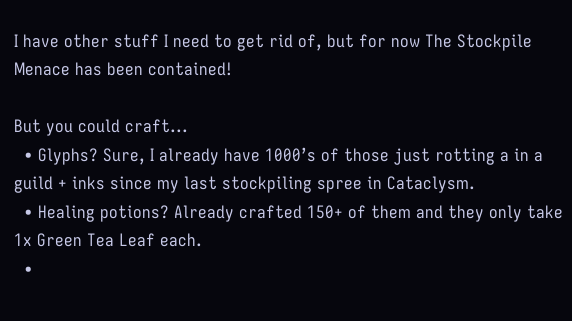I have other stuff I need to get rid of, but for now The Stockpile Menace has been contained!

But you could craft...
  • Glyphs? Sure, I already have 1000’s of those just rotting a in a guild + inks since my last stockpiling spree in Cataclysm.
  • Healing potions? Already crafted 150+ of them and they only take 1x Green Tea Leaf each.
  •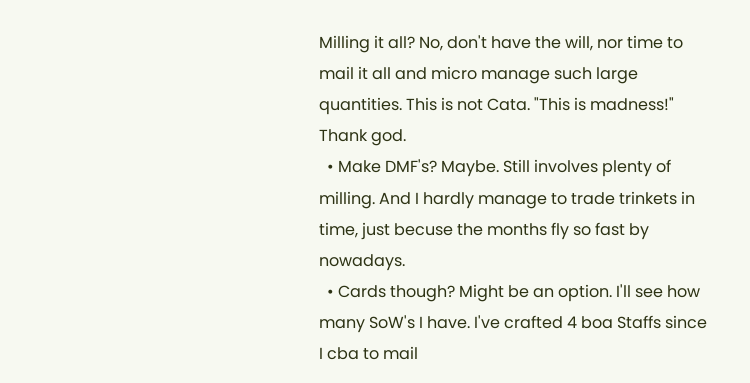Milling it all? No, don't have the will, nor time to mail it all and micro manage such large quantities. This is not Cata. "This is madness!" Thank god.
  • Make DMF's? Maybe. Still involves plenty of milling. And I hardly manage to trade trinkets in time, just becuse the months fly so fast by nowadays.
  • Cards though? Might be an option. I'll see how many SoW's I have. I've crafted 4 boa Staffs since I cba to mail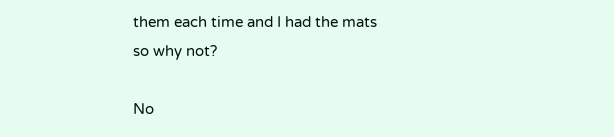them each time and I had the mats so why not?

No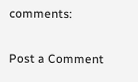comments:

Post a Comment